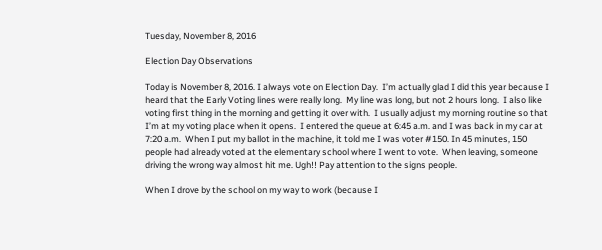Tuesday, November 8, 2016

Election Day Observations

Today is November 8, 2016. I always vote on Election Day.  I’m actually glad I did this year because I heard that the Early Voting lines were really long.  My line was long, but not 2 hours long.  I also like voting first thing in the morning and getting it over with.  I usually adjust my morning routine so that I’m at my voting place when it opens.  I entered the queue at 6:45 a.m. and I was back in my car at 7:20 a.m.  When I put my ballot in the machine, it told me I was voter #150. In 45 minutes, 150 people had already voted at the elementary school where I went to vote.  When leaving, someone driving the wrong way almost hit me. Ugh!! Pay attention to the signs people.

When I drove by the school on my way to work (because I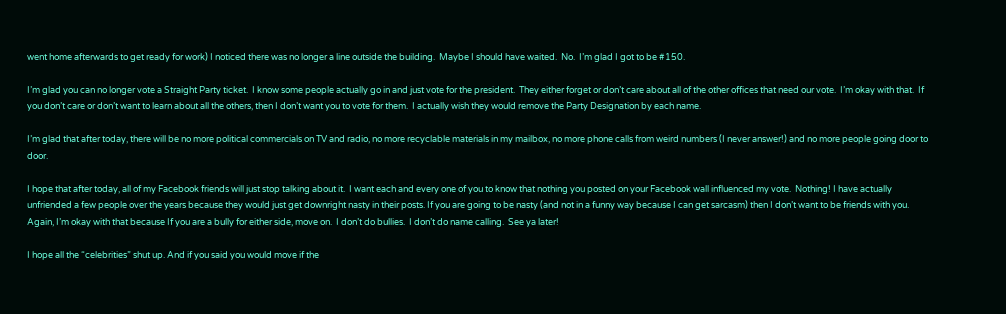went home afterwards to get ready for work) I noticed there was no longer a line outside the building.  Maybe I should have waited.  No.  I’m glad I got to be #150.

I’m glad you can no longer vote a Straight Party ticket.  I know some people actually go in and just vote for the president.  They either forget or don’t care about all of the other offices that need our vote.  I’m okay with that.  If you don’t care or don’t want to learn about all the others, then I don’t want you to vote for them.  I actually wish they would remove the Party Designation by each name.

I’m glad that after today, there will be no more political commercials on TV and radio, no more recyclable materials in my mailbox, no more phone calls from weird numbers (I never answer!) and no more people going door to door.

I hope that after today, all of my Facebook friends will just stop talking about it.  I want each and every one of you to know that nothing you posted on your Facebook wall influenced my vote.  Nothing! I have actually unfriended a few people over the years because they would just get downright nasty in their posts. If you are going to be nasty (and not in a funny way because I can get sarcasm) then I don’t want to be friends with you.  Again, I’m okay with that because If you are a bully for either side, move on.  I don’t do bullies.  I don’t do name calling.  See ya later!

I hope all the “celebrities” shut up. And if you said you would move if the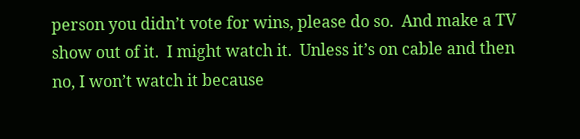person you didn’t vote for wins, please do so.  And make a TV show out of it.  I might watch it.  Unless it’s on cable and then no, I won’t watch it because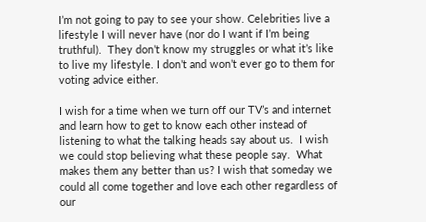I’m not going to pay to see your show. Celebrities live a lifestyle I will never have (nor do I want if I’m being truthful).  They don’t know my struggles or what it’s like to live my lifestyle. I don’t and won’t ever go to them for voting advice either.

I wish for a time when we turn off our TV’s and internet and learn how to get to know each other instead of listening to what the talking heads say about us.  I wish we could stop believing what these people say.  What makes them any better than us? I wish that someday we could all come together and love each other regardless of our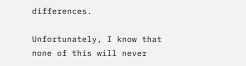differences.

Unfortunately, I know that none of this will never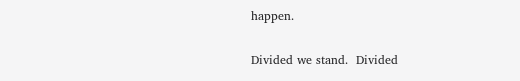happen.

Divided we stand.  Divided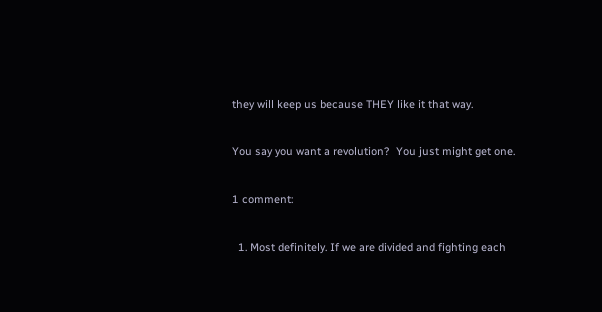they will keep us because THEY like it that way.

You say you want a revolution?  You just might get one.

1 comment:

  1. Most definitely. If we are divided and fighting each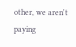other, we aren't paying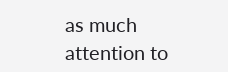as much attention to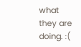what they are doing. :(